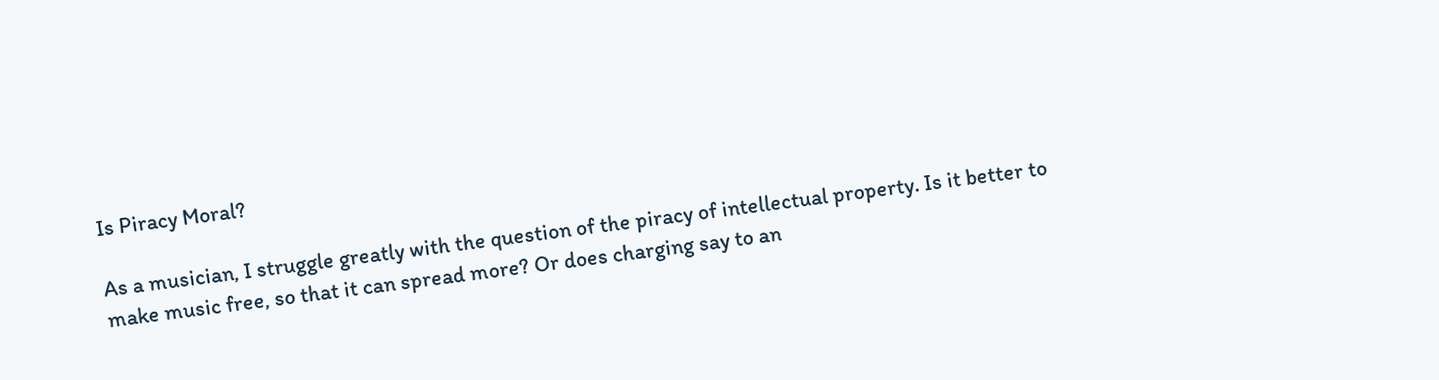Is Piracy Moral?

As a musician, I struggle greatly with the question of the piracy of intellectual property. Is it better to make music free, so that it can spread more? Or does charging say to an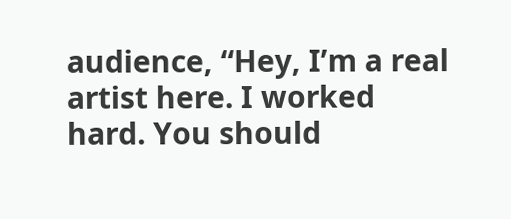audience, “Hey, I’m a real artist here. I worked hard. You should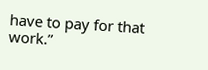have to pay for that work.”